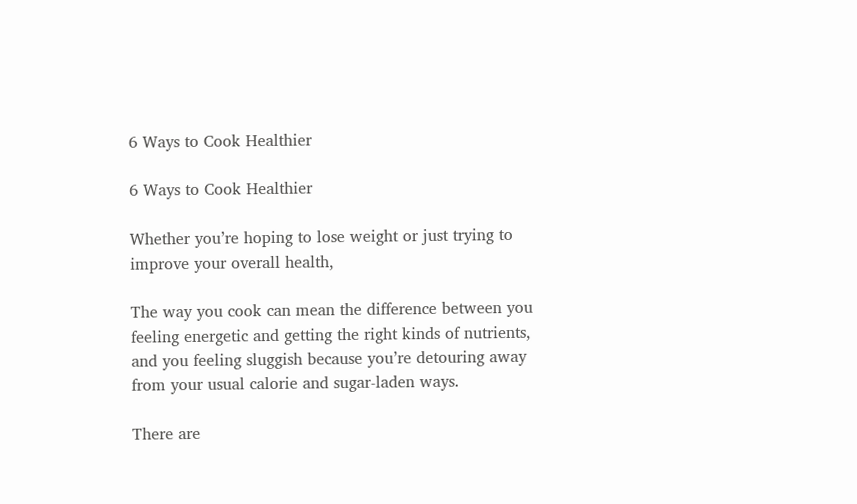6 Ways to Cook Healthier

6 Ways to Cook Healthier

Whether you’re hoping to lose weight or just trying to improve your overall health,

The way you cook can mean the difference between you feeling energetic and getting the right kinds of nutrients, and you feeling sluggish because you’re detouring away from your usual calorie and sugar-laden ways.

There are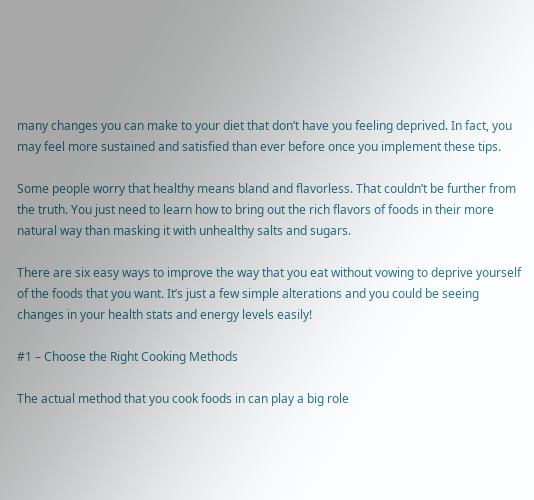many changes you can make to your diet that don’t have you feeling deprived. In fact, you may feel more sustained and satisfied than ever before once you implement these tips.

Some people worry that healthy means bland and flavorless. That couldn’t be further from the truth. You just need to learn how to bring out the rich flavors of foods in their more natural way than masking it with unhealthy salts and sugars.

There are six easy ways to improve the way that you eat without vowing to deprive yourself of the foods that you want. It’s just a few simple alterations and you could be seeing changes in your health stats and energy levels easily!

#1 – Choose the Right Cooking Methods

The actual method that you cook foods in can play a big role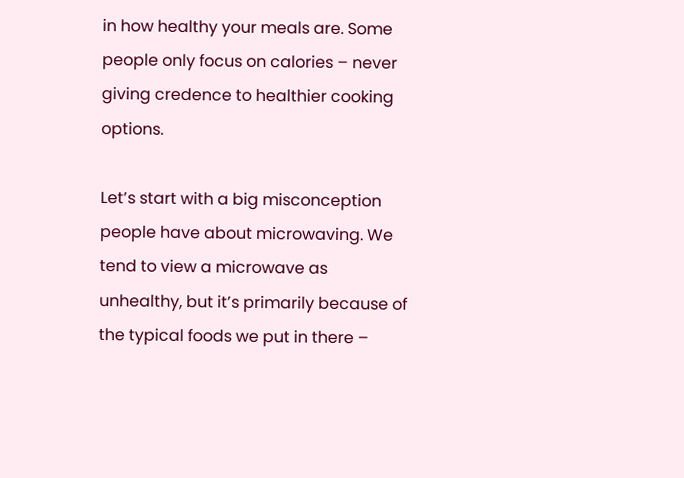in how healthy your meals are. Some people only focus on calories – never giving credence to healthier cooking options.

Let’s start with a big misconception people have about microwaving. We tend to view a microwave as unhealthy, but it’s primarily because of the typical foods we put in there –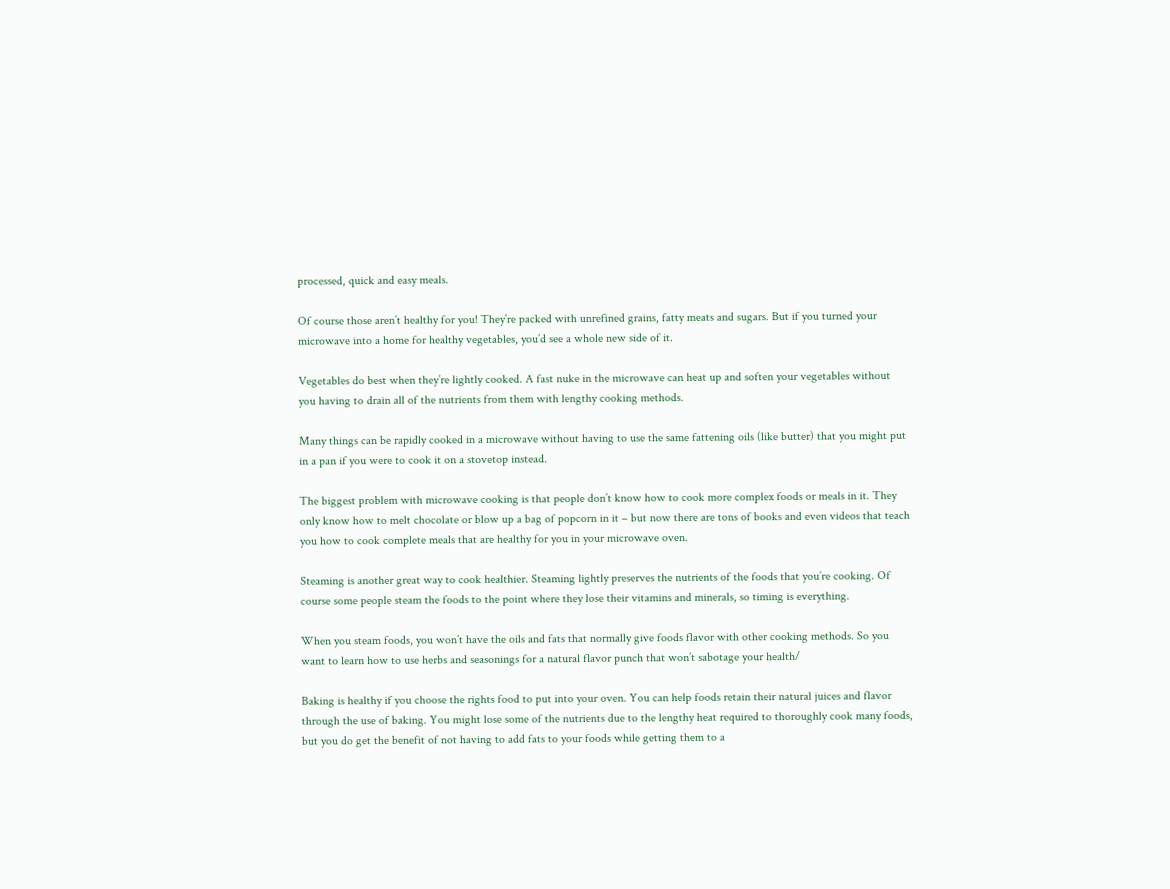processed, quick and easy meals.

Of course those aren’t healthy for you! They’re packed with unrefined grains, fatty meats and sugars. But if you turned your microwave into a home for healthy vegetables, you’d see a whole new side of it.

Vegetables do best when they’re lightly cooked. A fast nuke in the microwave can heat up and soften your vegetables without you having to drain all of the nutrients from them with lengthy cooking methods.

Many things can be rapidly cooked in a microwave without having to use the same fattening oils (like butter) that you might put in a pan if you were to cook it on a stovetop instead.

The biggest problem with microwave cooking is that people don’t know how to cook more complex foods or meals in it. They only know how to melt chocolate or blow up a bag of popcorn in it – but now there are tons of books and even videos that teach you how to cook complete meals that are healthy for you in your microwave oven.

Steaming is another great way to cook healthier. Steaming lightly preserves the nutrients of the foods that you’re cooking. Of course some people steam the foods to the point where they lose their vitamins and minerals, so timing is everything.

When you steam foods, you won’t have the oils and fats that normally give foods flavor with other cooking methods. So you want to learn how to use herbs and seasonings for a natural flavor punch that won’t sabotage your health/

Baking is healthy if you choose the rights food to put into your oven. You can help foods retain their natural juices and flavor through the use of baking. You might lose some of the nutrients due to the lengthy heat required to thoroughly cook many foods, but you do get the benefit of not having to add fats to your foods while getting them to a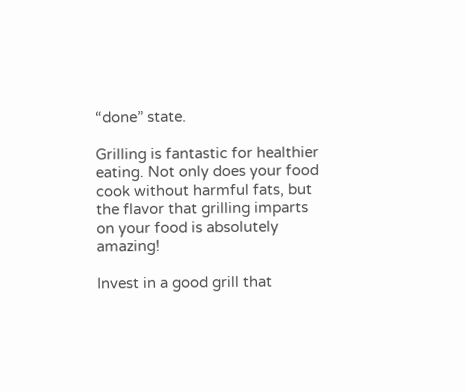“done” state.

Grilling is fantastic for healthier eating. Not only does your food cook without harmful fats, but the flavor that grilling imparts on your food is absolutely amazing!

Invest in a good grill that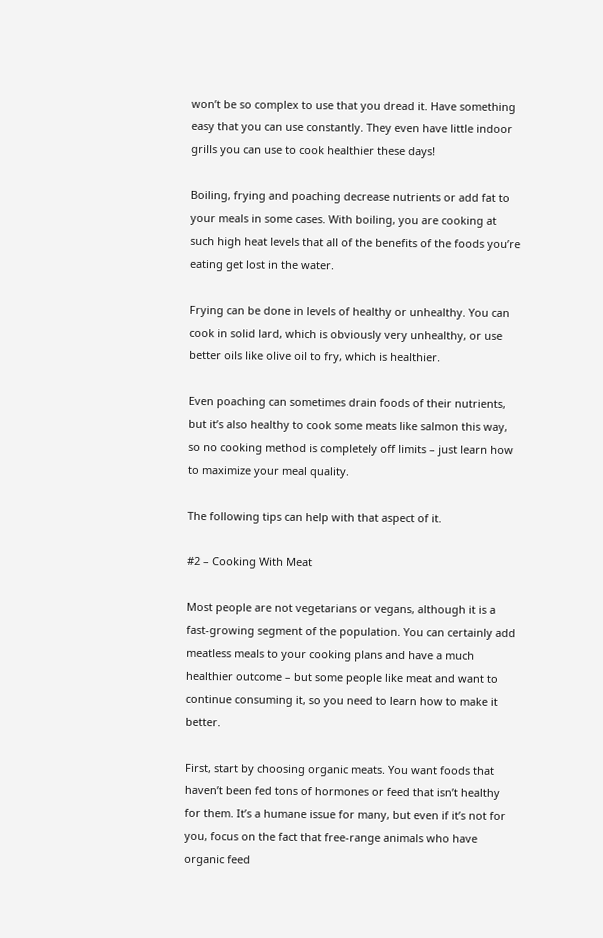won’t be so complex to use that you dread it. Have something easy that you can use constantly. They even have little indoor grills you can use to cook healthier these days!

Boiling, frying and poaching decrease nutrients or add fat to your meals in some cases. With boiling, you are cooking at such high heat levels that all of the benefits of the foods you’re eating get lost in the water.

Frying can be done in levels of healthy or unhealthy. You can cook in solid lard, which is obviously very unhealthy, or use better oils like olive oil to fry, which is healthier.

Even poaching can sometimes drain foods of their nutrients, but it’s also healthy to cook some meats like salmon this way, so no cooking method is completely off limits – just learn how to maximize your meal quality.

The following tips can help with that aspect of it.

#2 – Cooking With Meat

Most people are not vegetarians or vegans, although it is a fast-growing segment of the population. You can certainly add meatless meals to your cooking plans and have a much healthier outcome – but some people like meat and want to continue consuming it, so you need to learn how to make it better.

First, start by choosing organic meats. You want foods that haven’t been fed tons of hormones or feed that isn’t healthy for them. It’s a humane issue for many, but even if it’s not for you, focus on the fact that free-range animals who have organic feed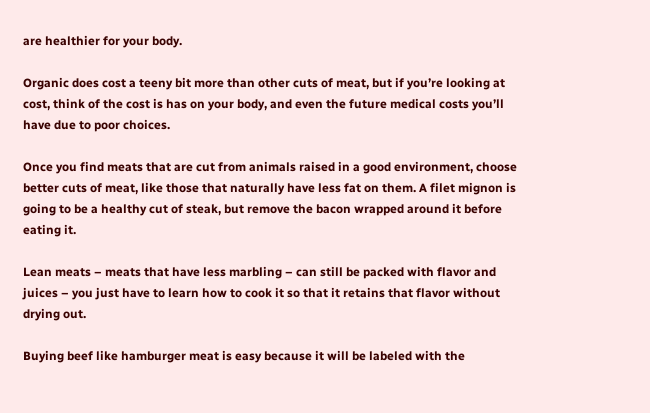are healthier for your body.

Organic does cost a teeny bit more than other cuts of meat, but if you’re looking at cost, think of the cost is has on your body, and even the future medical costs you’ll have due to poor choices.

Once you find meats that are cut from animals raised in a good environment, choose better cuts of meat, like those that naturally have less fat on them. A filet mignon is going to be a healthy cut of steak, but remove the bacon wrapped around it before eating it.

Lean meats – meats that have less marbling – can still be packed with flavor and juices – you just have to learn how to cook it so that it retains that flavor without drying out.

Buying beef like hamburger meat is easy because it will be labeled with the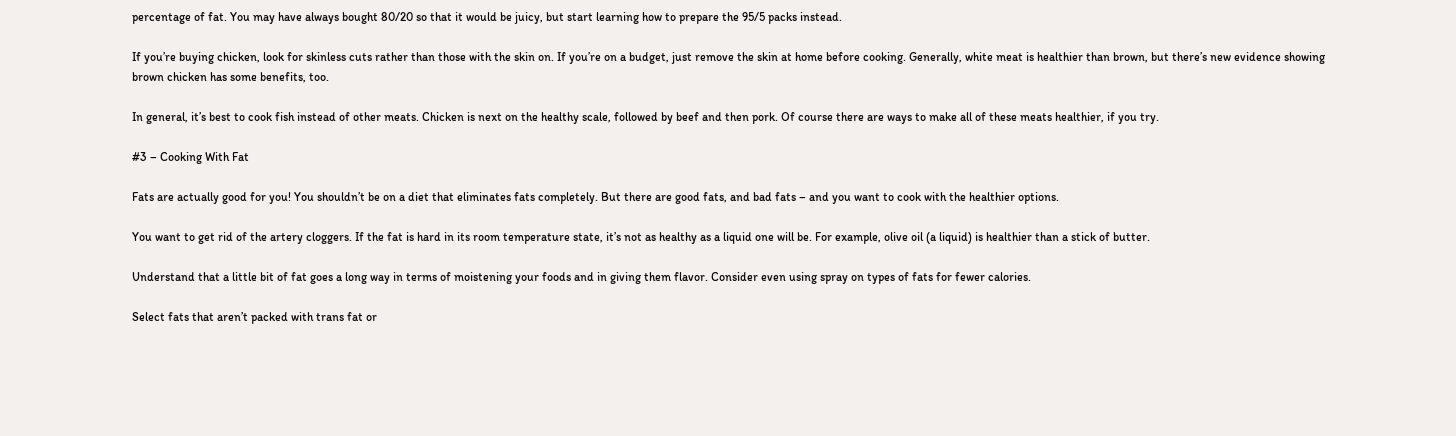percentage of fat. You may have always bought 80/20 so that it would be juicy, but start learning how to prepare the 95/5 packs instead.

If you’re buying chicken, look for skinless cuts rather than those with the skin on. If you’re on a budget, just remove the skin at home before cooking. Generally, white meat is healthier than brown, but there’s new evidence showing brown chicken has some benefits, too.

In general, it’s best to cook fish instead of other meats. Chicken is next on the healthy scale, followed by beef and then pork. Of course there are ways to make all of these meats healthier, if you try.

#3 – Cooking With Fat

Fats are actually good for you! You shouldn’t be on a diet that eliminates fats completely. But there are good fats, and bad fats – and you want to cook with the healthier options.

You want to get rid of the artery cloggers. If the fat is hard in its room temperature state, it’s not as healthy as a liquid one will be. For example, olive oil (a liquid) is healthier than a stick of butter.

Understand that a little bit of fat goes a long way in terms of moistening your foods and in giving them flavor. Consider even using spray on types of fats for fewer calories.

Select fats that aren’t packed with trans fat or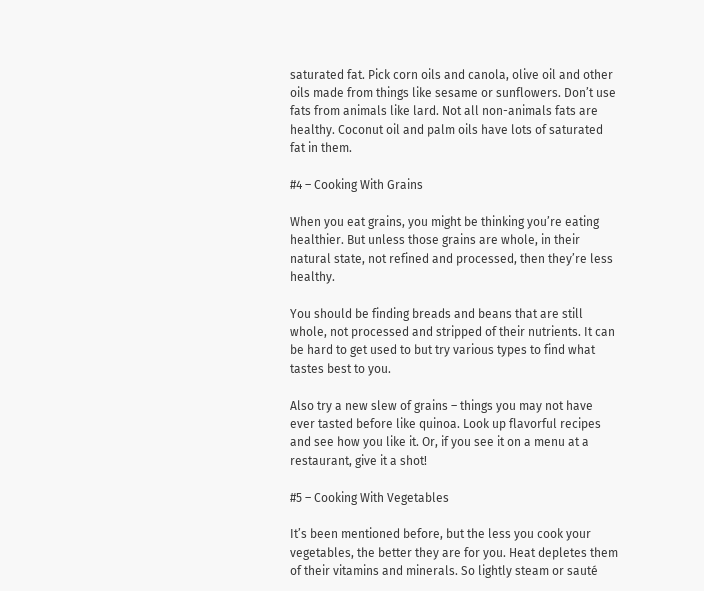saturated fat. Pick corn oils and canola, olive oil and other oils made from things like sesame or sunflowers. Don’t use fats from animals like lard. Not all non-animals fats are healthy. Coconut oil and palm oils have lots of saturated fat in them.

#4 – Cooking With Grains

When you eat grains, you might be thinking you’re eating healthier. But unless those grains are whole, in their natural state, not refined and processed, then they’re less healthy.

You should be finding breads and beans that are still whole, not processed and stripped of their nutrients. It can be hard to get used to but try various types to find what tastes best to you.

Also try a new slew of grains – things you may not have ever tasted before like quinoa. Look up flavorful recipes and see how you like it. Or, if you see it on a menu at a restaurant, give it a shot!

#5 – Cooking With Vegetables

It’s been mentioned before, but the less you cook your vegetables, the better they are for you. Heat depletes them of their vitamins and minerals. So lightly steam or sauté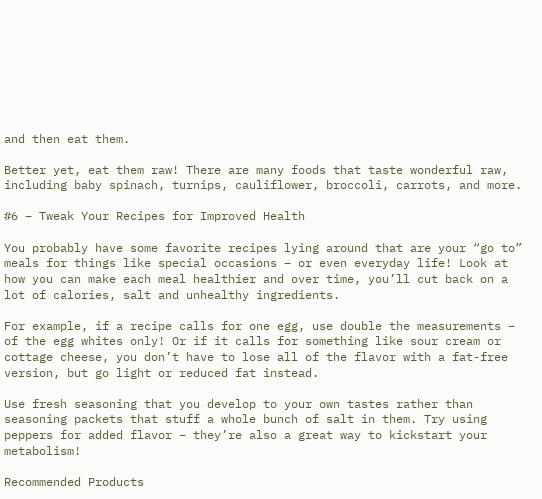and then eat them.

Better yet, eat them raw! There are many foods that taste wonderful raw, including baby spinach, turnips, cauliflower, broccoli, carrots, and more.

#6 – Tweak Your Recipes for Improved Health

You probably have some favorite recipes lying around that are your “go to” meals for things like special occasions – or even everyday life! Look at how you can make each meal healthier and over time, you’ll cut back on a lot of calories, salt and unhealthy ingredients.

For example, if a recipe calls for one egg, use double the measurements – of the egg whites only! Or if it calls for something like sour cream or cottage cheese, you don’t have to lose all of the flavor with a fat-free version, but go light or reduced fat instead.

Use fresh seasoning that you develop to your own tastes rather than seasoning packets that stuff a whole bunch of salt in them. Try using peppers for added flavor – they’re also a great way to kickstart your metabolism!

Recommended Products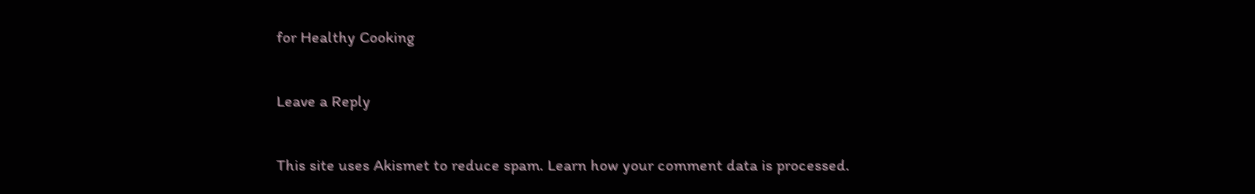for Healthy Cooking

Leave a Reply

This site uses Akismet to reduce spam. Learn how your comment data is processed.